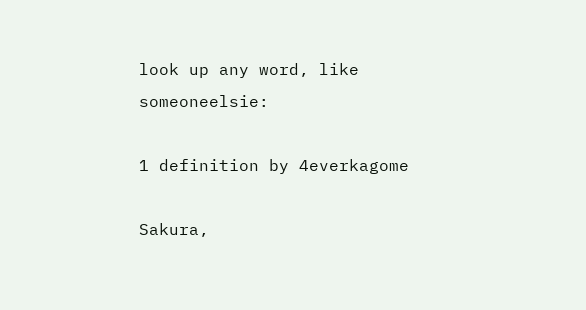look up any word, like someoneelsie:

1 definition by 4everkagome

Sakura,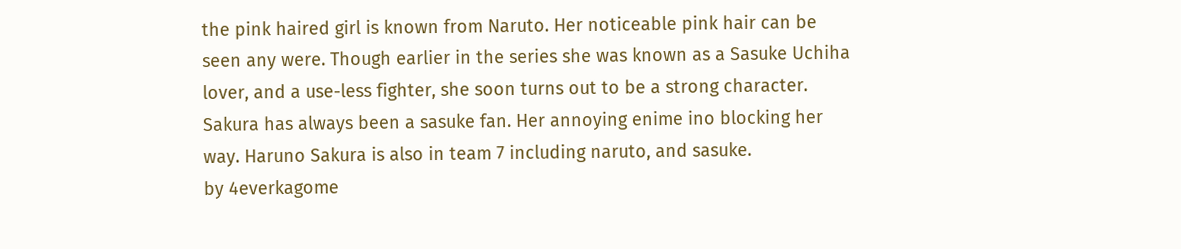the pink haired girl is known from Naruto. Her noticeable pink hair can be seen any were. Though earlier in the series she was known as a Sasuke Uchiha lover, and a use-less fighter, she soon turns out to be a strong character.
Sakura has always been a sasuke fan. Her annoying enime ino blocking her way. Haruno Sakura is also in team 7 including naruto, and sasuke.
by 4everkagome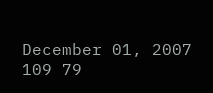December 01, 2007
109 79